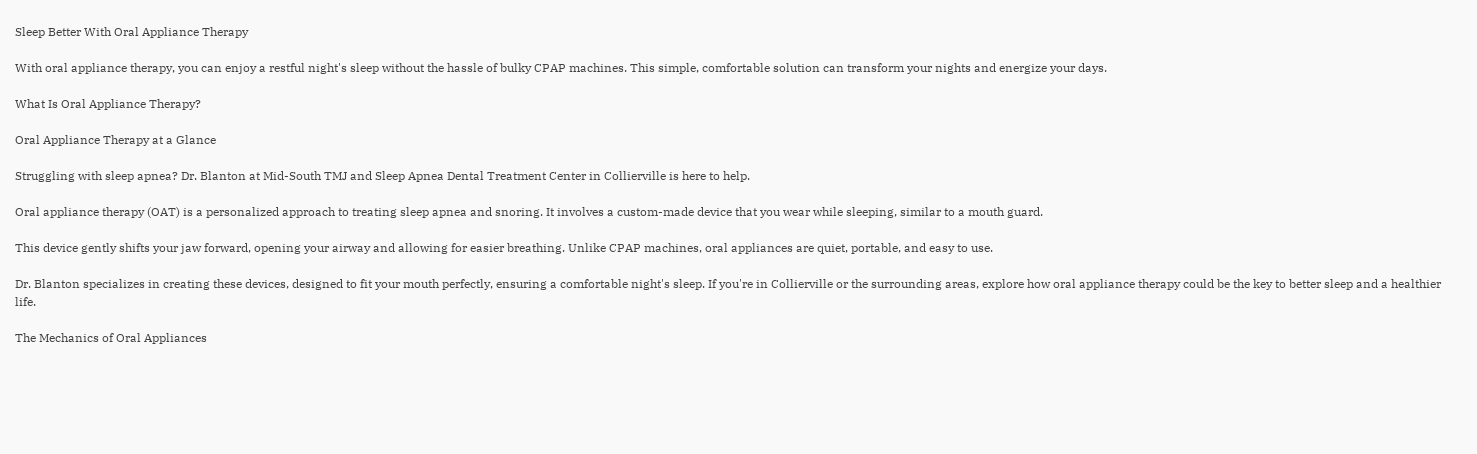Sleep Better With Oral Appliance Therapy

With oral appliance therapy, you can enjoy a restful night's sleep without the hassle of bulky CPAP machines. This simple, comfortable solution can transform your nights and energize your days.

What Is Oral Appliance Therapy?

Oral Appliance Therapy at a Glance

Struggling with sleep apnea? Dr. Blanton at Mid-South TMJ and Sleep Apnea Dental Treatment Center in Collierville is here to help.

Oral appliance therapy (OAT) is a personalized approach to treating sleep apnea and snoring. It involves a custom-made device that you wear while sleeping, similar to a mouth guard.

This device gently shifts your jaw forward, opening your airway and allowing for easier breathing. Unlike CPAP machines, oral appliances are quiet, portable, and easy to use.

Dr. Blanton specializes in creating these devices, designed to fit your mouth perfectly, ensuring a comfortable night's sleep. If you're in Collierville or the surrounding areas, explore how oral appliance therapy could be the key to better sleep and a healthier life.

The Mechanics of Oral Appliances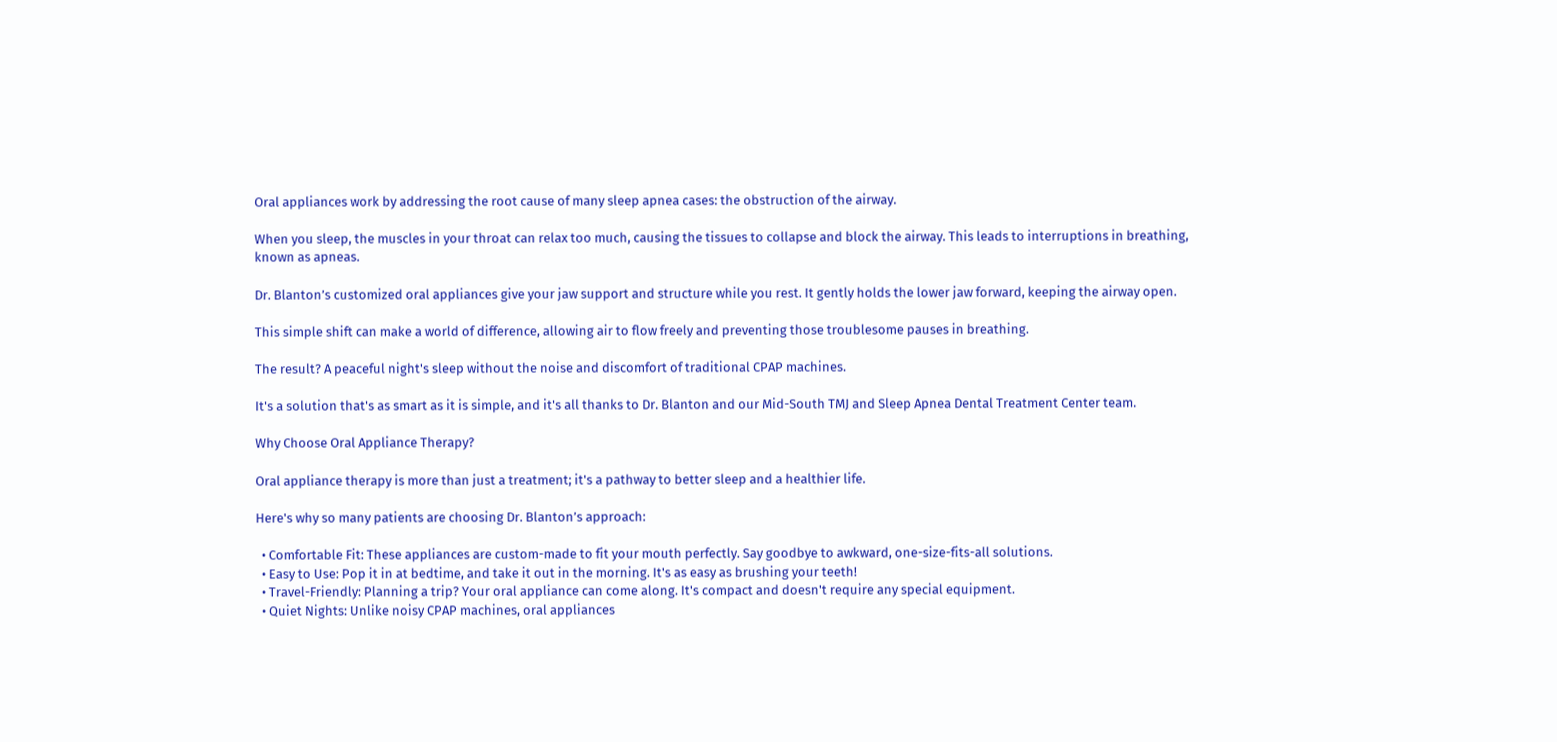Oral appliances work by addressing the root cause of many sleep apnea cases: the obstruction of the airway.

When you sleep, the muscles in your throat can relax too much, causing the tissues to collapse and block the airway. This leads to interruptions in breathing, known as apneas.

Dr. Blanton’s customized oral appliances give your jaw support and structure while you rest. It gently holds the lower jaw forward, keeping the airway open.

This simple shift can make a world of difference, allowing air to flow freely and preventing those troublesome pauses in breathing.

The result? A peaceful night's sleep without the noise and discomfort of traditional CPAP machines.

It's a solution that's as smart as it is simple, and it's all thanks to Dr. Blanton and our Mid-South TMJ and Sleep Apnea Dental Treatment Center team.

Why Choose Oral Appliance Therapy?

Oral appliance therapy is more than just a treatment; it's a pathway to better sleep and a healthier life.

Here's why so many patients are choosing Dr. Blanton’s approach:

  • Comfortable Fit: These appliances are custom-made to fit your mouth perfectly. Say goodbye to awkward, one-size-fits-all solutions.
  • Easy to Use: Pop it in at bedtime, and take it out in the morning. It's as easy as brushing your teeth!
  • Travel-Friendly: Planning a trip? Your oral appliance can come along. It's compact and doesn't require any special equipment.
  • Quiet Nights: Unlike noisy CPAP machines, oral appliances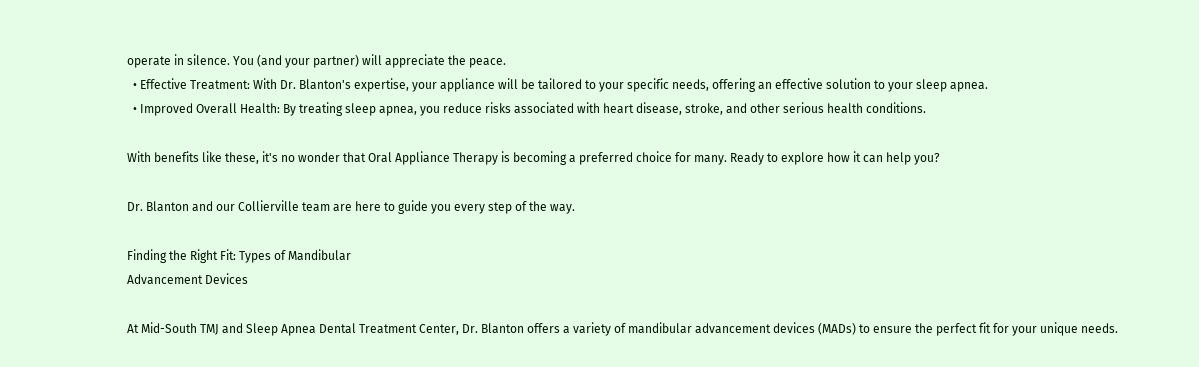operate in silence. You (and your partner) will appreciate the peace.
  • Effective Treatment: With Dr. Blanton's expertise, your appliance will be tailored to your specific needs, offering an effective solution to your sleep apnea.
  • Improved Overall Health: By treating sleep apnea, you reduce risks associated with heart disease, stroke, and other serious health conditions.

With benefits like these, it's no wonder that Oral Appliance Therapy is becoming a preferred choice for many. Ready to explore how it can help you?

Dr. Blanton and our Collierville team are here to guide you every step of the way.

Finding the Right Fit: Types of Mandibular
Advancement Devices

At Mid-South TMJ and Sleep Apnea Dental Treatment Center, Dr. Blanton offers a variety of mandibular advancement devices (MADs) to ensure the perfect fit for your unique needs.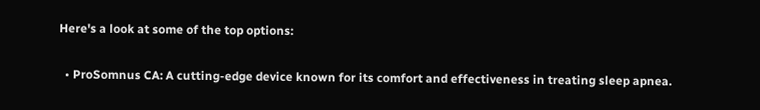Here's a look at some of the top options:

  • ProSomnus CA: A cutting-edge device known for its comfort and effectiveness in treating sleep apnea.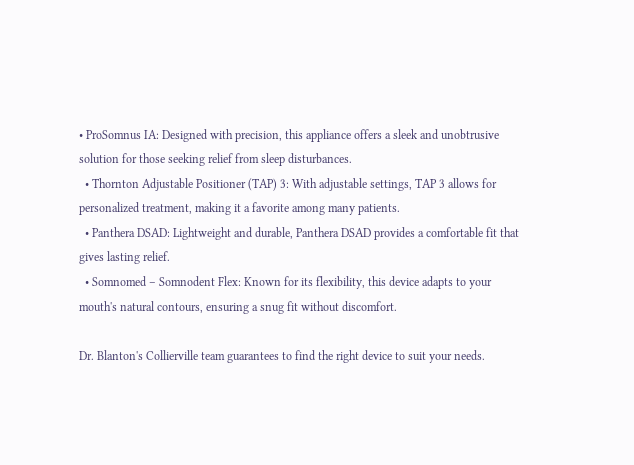• ProSomnus IA: Designed with precision, this appliance offers a sleek and unobtrusive solution for those seeking relief from sleep disturbances.
  • Thornton Adjustable Positioner (TAP) 3: With adjustable settings, TAP 3 allows for personalized treatment, making it a favorite among many patients.
  • Panthera DSAD: Lightweight and durable, Panthera DSAD provides a comfortable fit that gives lasting relief.
  • Somnomed – Somnodent Flex: Known for its flexibility, this device adapts to your mouth's natural contours, ensuring a snug fit without discomfort.

Dr. Blanton's Collierville team guarantees to find the right device to suit your needs.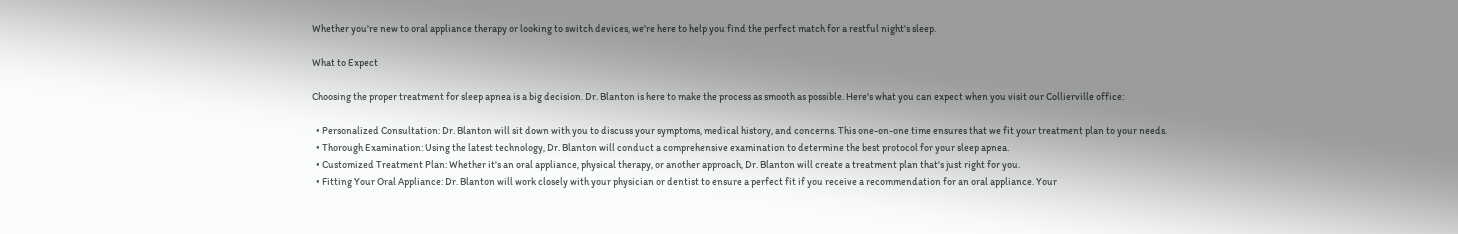Whether you're new to oral appliance therapy or looking to switch devices, we're here to help you find the perfect match for a restful night's sleep.

What to Expect

Choosing the proper treatment for sleep apnea is a big decision. Dr. Blanton is here to make the process as smooth as possible. Here's what you can expect when you visit our Collierville office:

  • Personalized Consultation: Dr. Blanton will sit down with you to discuss your symptoms, medical history, and concerns. This one-on-one time ensures that we fit your treatment plan to your needs.
  • Thorough Examination: Using the latest technology, Dr. Blanton will conduct a comprehensive examination to determine the best protocol for your sleep apnea.
  • Customized Treatment Plan: Whether it's an oral appliance, physical therapy, or another approach, Dr. Blanton will create a treatment plan that's just right for you.
  • Fitting Your Oral Appliance: Dr. Blanton will work closely with your physician or dentist to ensure a perfect fit if you receive a recommendation for an oral appliance. Your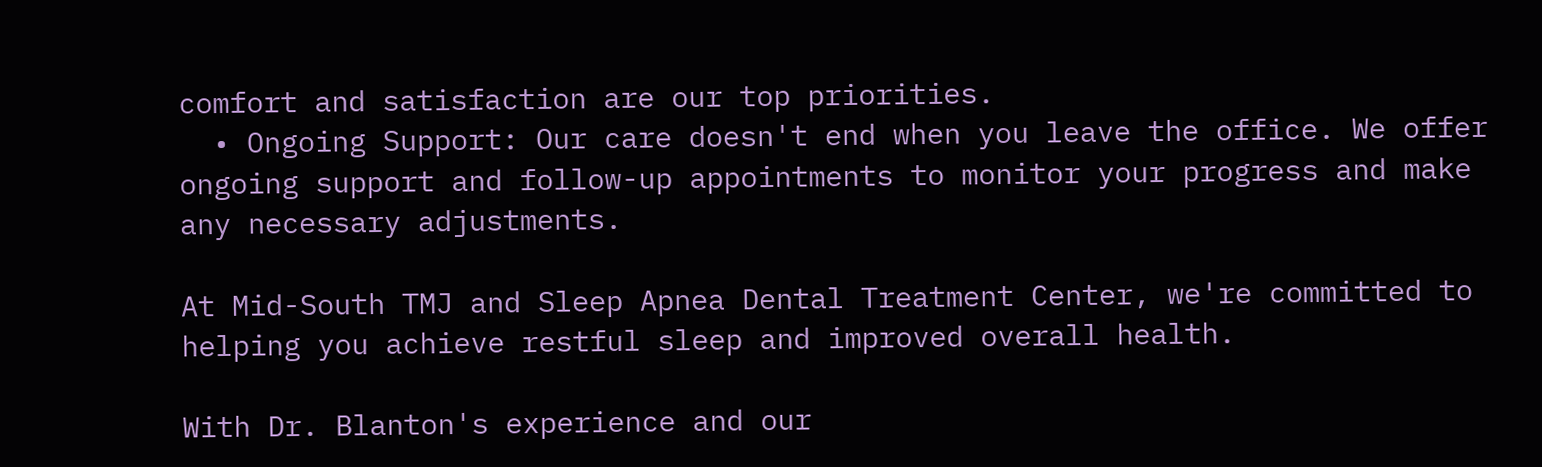comfort and satisfaction are our top priorities.
  • Ongoing Support: Our care doesn't end when you leave the office. We offer ongoing support and follow-up appointments to monitor your progress and make any necessary adjustments.

At Mid-South TMJ and Sleep Apnea Dental Treatment Center, we're committed to helping you achieve restful sleep and improved overall health.

With Dr. Blanton's experience and our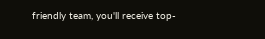friendly team, you'll receive top-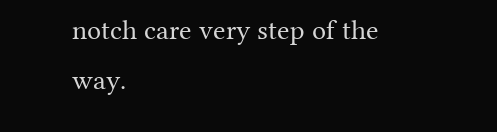notch care very step of the way.